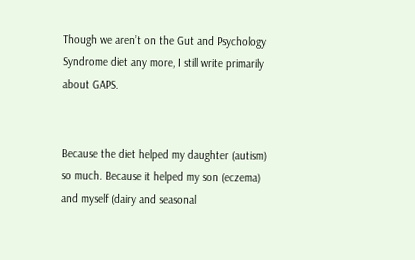Though we aren’t on the Gut and Psychology Syndrome diet any more, I still write primarily about GAPS.


Because the diet helped my daughter (autism) so much. Because it helped my son (eczema) and myself (dairy and seasonal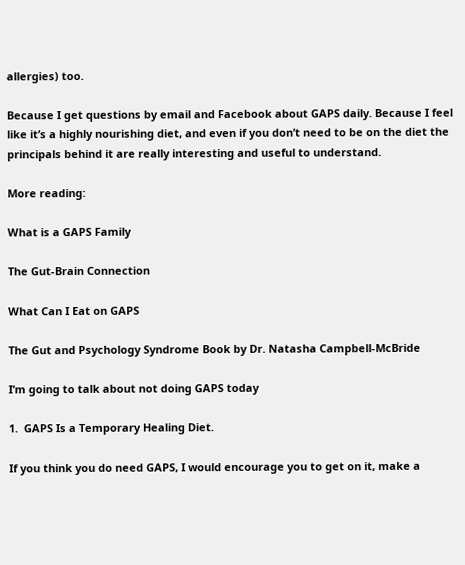allergies) too.

Because I get questions by email and Facebook about GAPS daily. Because I feel like it’s a highly nourishing diet, and even if you don’t need to be on the diet the principals behind it are really interesting and useful to understand.

More reading:

What is a GAPS Family

The Gut-Brain Connection

What Can I Eat on GAPS

The Gut and Psychology Syndrome Book by Dr. Natasha Campbell-McBride

I’m going to talk about not doing GAPS today

1.  GAPS Is a Temporary Healing Diet.

If you think you do need GAPS, I would encourage you to get on it, make a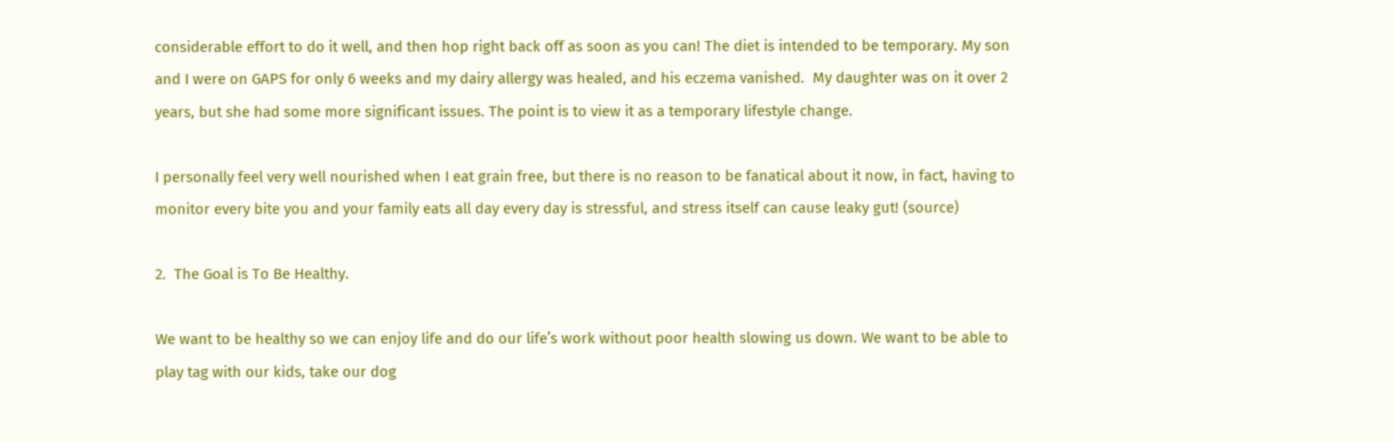considerable effort to do it well, and then hop right back off as soon as you can! The diet is intended to be temporary. My son and I were on GAPS for only 6 weeks and my dairy allergy was healed, and his eczema vanished.  My daughter was on it over 2 years, but she had some more significant issues. The point is to view it as a temporary lifestyle change.

I personally feel very well nourished when I eat grain free, but there is no reason to be fanatical about it now, in fact, having to monitor every bite you and your family eats all day every day is stressful, and stress itself can cause leaky gut! (source)

2.  The Goal is To Be Healthy.

We want to be healthy so we can enjoy life and do our life’s work without poor health slowing us down. We want to be able to play tag with our kids, take our dog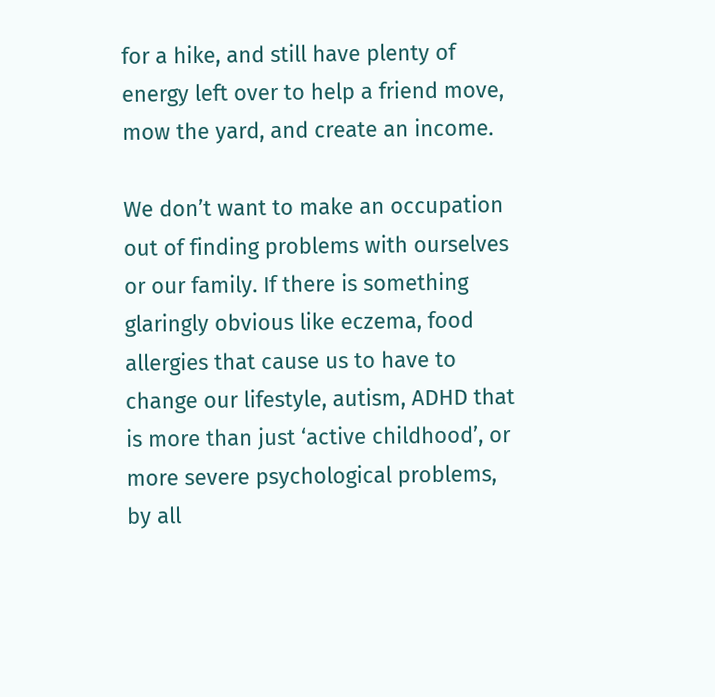for a hike, and still have plenty of energy left over to help a friend move, mow the yard, and create an income.

We don’t want to make an occupation out of finding problems with ourselves or our family. If there is something glaringly obvious like eczema, food allergies that cause us to have to change our lifestyle, autism, ADHD that is more than just ‘active childhood’, or more severe psychological problems, by all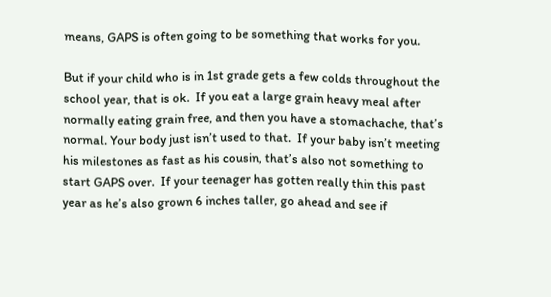means, GAPS is often going to be something that works for you.

But if your child who is in 1st grade gets a few colds throughout the school year, that is ok.  If you eat a large grain heavy meal after normally eating grain free, and then you have a stomachache, that’s normal. Your body just isn’t used to that.  If your baby isn’t meeting his milestones as fast as his cousin, that’s also not something to start GAPS over.  If your teenager has gotten really thin this past year as he’s also grown 6 inches taller, go ahead and see if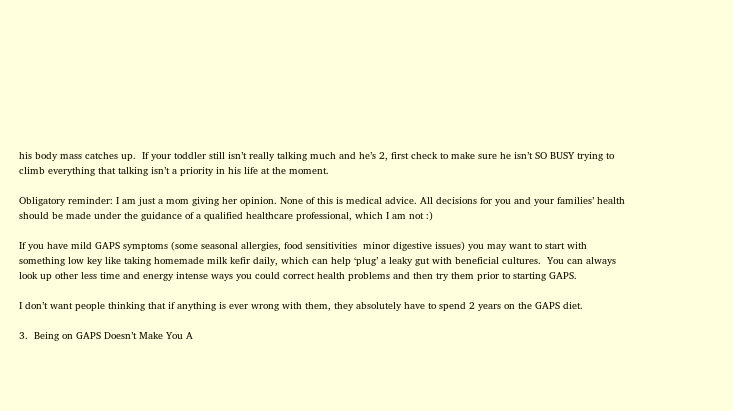his body mass catches up.  If your toddler still isn’t really talking much and he’s 2, first check to make sure he isn’t SO BUSY trying to climb everything that talking isn’t a priority in his life at the moment.

Obligatory reminder: I am just a mom giving her opinion. None of this is medical advice. All decisions for you and your families’ health should be made under the guidance of a qualified healthcare professional, which I am not :)

If you have mild GAPS symptoms (some seasonal allergies, food sensitivities  minor digestive issues) you may want to start with something low key like taking homemade milk kefir daily, which can help ‘plug’ a leaky gut with beneficial cultures.  You can always look up other less time and energy intense ways you could correct health problems and then try them prior to starting GAPS.

I don’t want people thinking that if anything is ever wrong with them, they absolutely have to spend 2 years on the GAPS diet.

3.  Being on GAPS Doesn’t Make You A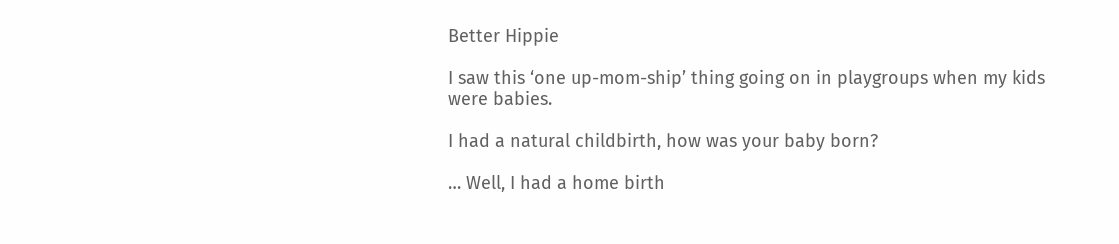Better Hippie

I saw this ‘one up-mom-ship’ thing going on in playgroups when my kids were babies.

I had a natural childbirth, how was your baby born?

… Well, I had a home birth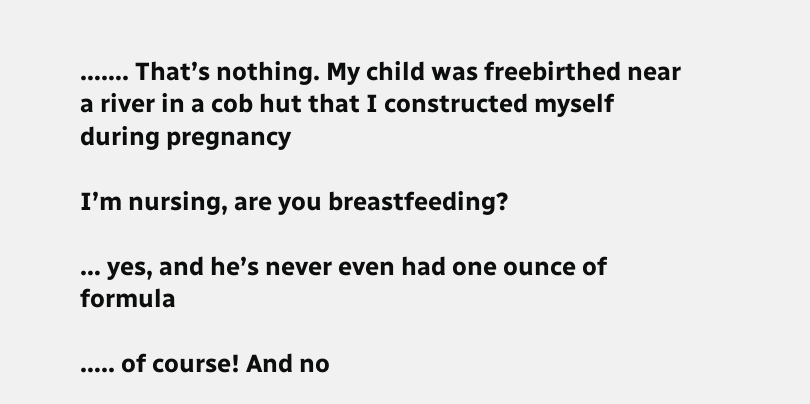……. That’s nothing. My child was freebirthed near a river in a cob hut that I constructed myself during pregnancy

I’m nursing, are you breastfeeding?

… yes, and he’s never even had one ounce of formula

….. of course! And no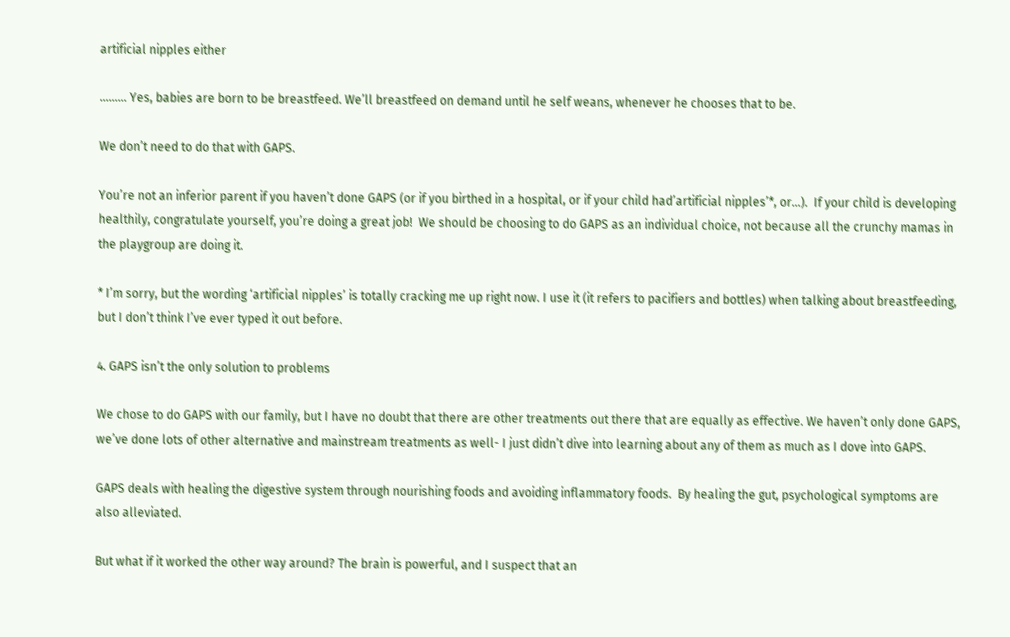artificial nipples either

……… Yes, babies are born to be breastfeed. We’ll breastfeed on demand until he self weans, whenever he chooses that to be.

We don’t need to do that with GAPS.

You’re not an inferior parent if you haven’t done GAPS (or if you birthed in a hospital, or if your child had’artificial nipples’*, or…).  If your child is developing healthily, congratulate yourself, you’re doing a great job!  We should be choosing to do GAPS as an individual choice, not because all the crunchy mamas in the playgroup are doing it.

* I’m sorry, but the wording ‘artificial nipples’ is totally cracking me up right now. I use it (it refers to pacifiers and bottles) when talking about breastfeeding, but I don’t think I’ve ever typed it out before.

4. GAPS isn’t the only solution to problems

We chose to do GAPS with our family, but I have no doubt that there are other treatments out there that are equally as effective. We haven’t only done GAPS, we’ve done lots of other alternative and mainstream treatments as well- I just didn’t dive into learning about any of them as much as I dove into GAPS.

GAPS deals with healing the digestive system through nourishing foods and avoiding inflammatory foods.  By healing the gut, psychological symptoms are also alleviated.

But what if it worked the other way around? The brain is powerful, and I suspect that an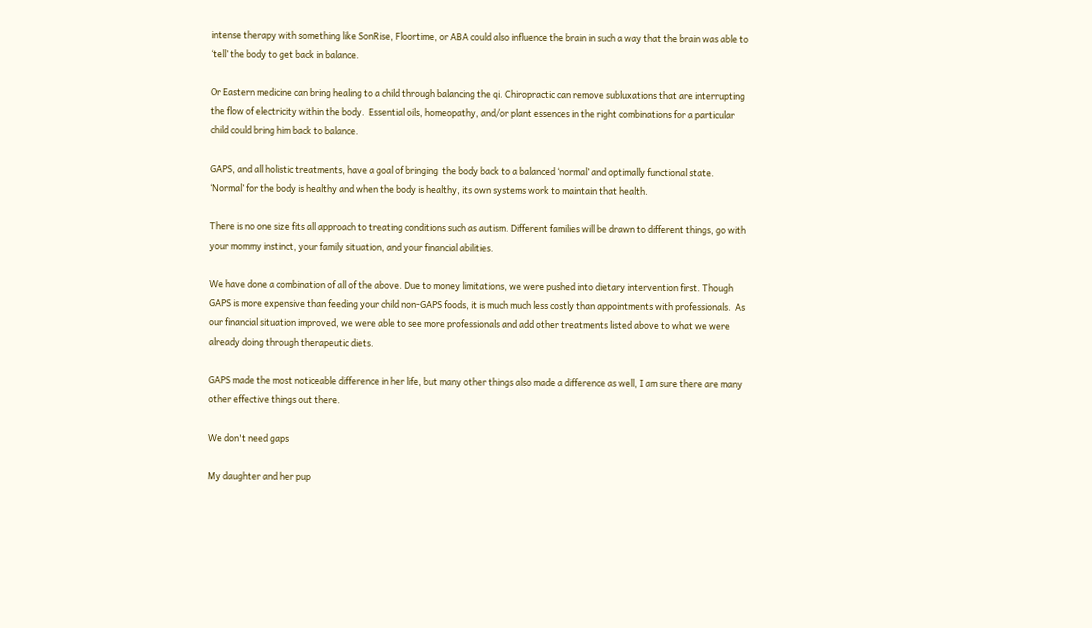intense therapy with something like SonRise, Floortime, or ABA could also influence the brain in such a way that the brain was able to ‘tell’ the body to get back in balance.

Or Eastern medicine can bring healing to a child through balancing the qi. Chiropractic can remove subluxations that are interrupting the flow of electricity within the body.  Essential oils, homeopathy, and/or plant essences in the right combinations for a particular child could bring him back to balance.

GAPS, and all holistic treatments, have a goal of bringing  the body back to a balanced ‘normal’ and optimally functional state.  ‘Normal’ for the body is healthy and when the body is healthy, its own systems work to maintain that health.

There is no one size fits all approach to treating conditions such as autism. Different families will be drawn to different things, go with your mommy instinct, your family situation, and your financial abilities.

We have done a combination of all of the above. Due to money limitations, we were pushed into dietary intervention first. Though GAPS is more expensive than feeding your child non-GAPS foods, it is much much less costly than appointments with professionals.  As our financial situation improved, we were able to see more professionals and add other treatments listed above to what we were already doing through therapeutic diets.

GAPS made the most noticeable difference in her life, but many other things also made a difference as well, I am sure there are many other effective things out there.

We don't need gaps

My daughter and her pup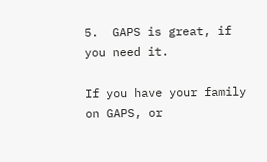5.  GAPS is great, if you need it.

If you have your family on GAPS, or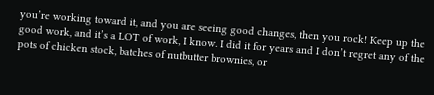you’re working toward it, and you are seeing good changes, then you rock! Keep up the good work, and it’s a LOT of work, I know. I did it for years and I don’t regret any of the pots of chicken stock, batches of nutbutter brownies, or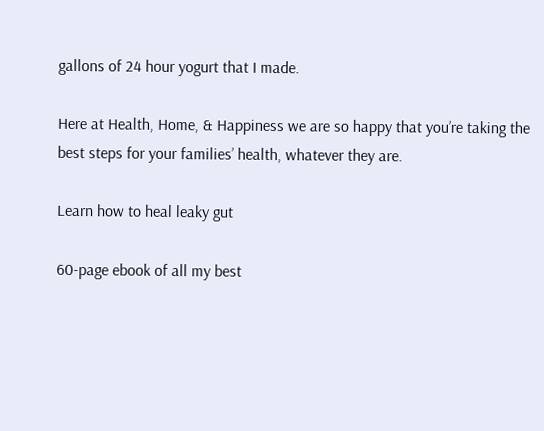gallons of 24 hour yogurt that I made.

Here at Health, Home, & Happiness we are so happy that you’re taking the best steps for your families’ health, whatever they are.

Learn how to heal leaky gut

60-page ebook of all my best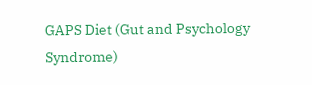GAPS Diet (Gut and Psychology Syndrome)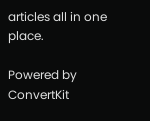articles all in one place.

Powered by ConvertKit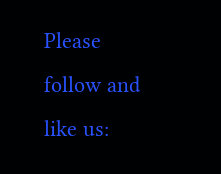Please follow and like us: